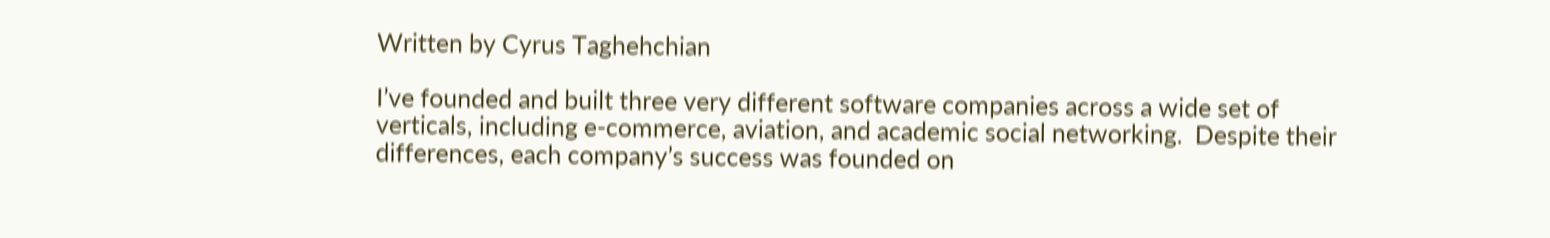Written by Cyrus Taghehchian

I’ve founded and built three very different software companies across a wide set of verticals, including e-commerce, aviation, and academic social networking.  Despite their differences, each company’s success was founded on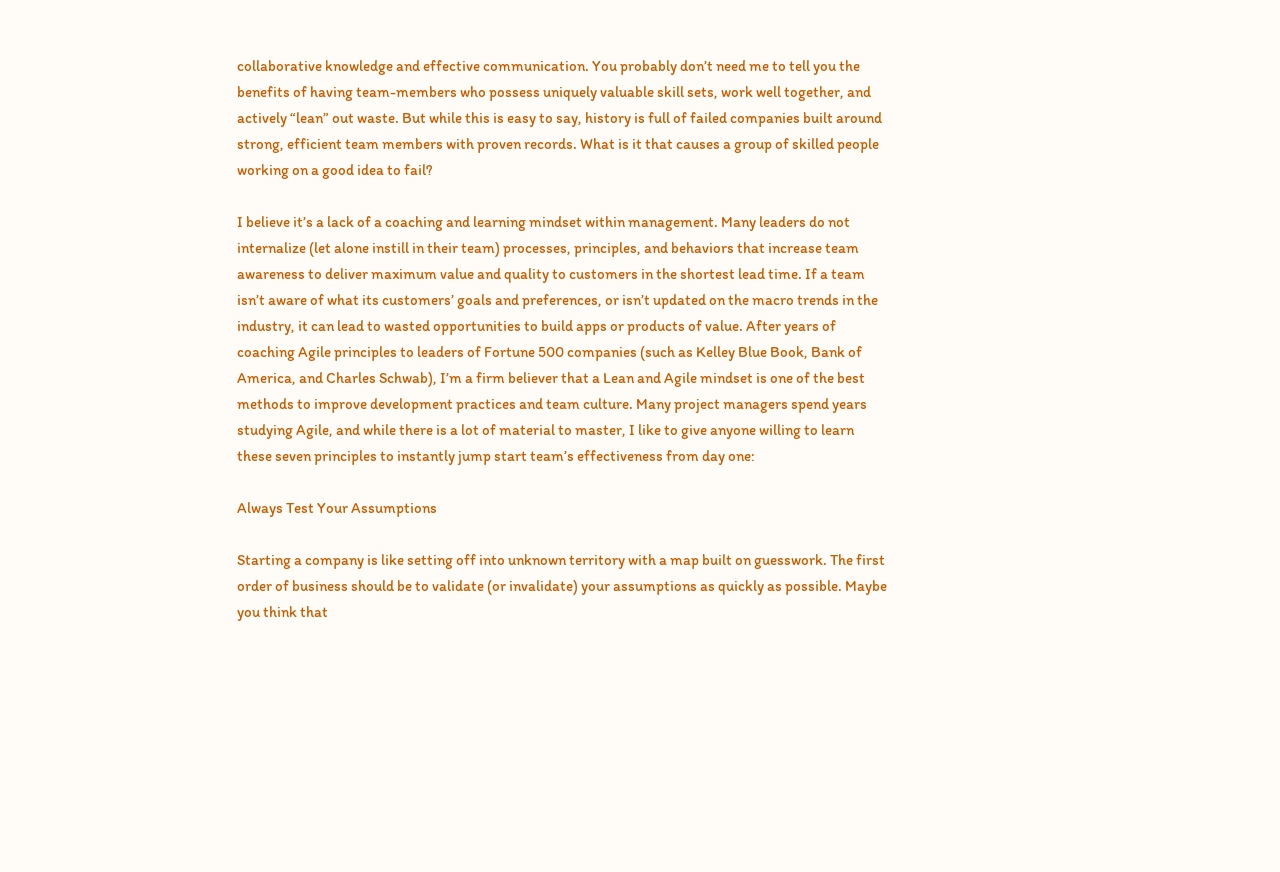collaborative knowledge and effective communication. You probably don’t need me to tell you the benefits of having team-members who possess uniquely valuable skill sets, work well together, and actively “lean” out waste. But while this is easy to say, history is full of failed companies built around strong, efficient team members with proven records. What is it that causes a group of skilled people working on a good idea to fail?

I believe it’s a lack of a coaching and learning mindset within management. Many leaders do not internalize (let alone instill in their team) processes, principles, and behaviors that increase team awareness to deliver maximum value and quality to customers in the shortest lead time. If a team isn’t aware of what its customers’ goals and preferences, or isn’t updated on the macro trends in the industry, it can lead to wasted opportunities to build apps or products of value. After years of coaching Agile principles to leaders of Fortune 500 companies (such as Kelley Blue Book, Bank of America, and Charles Schwab), I’m a firm believer that a Lean and Agile mindset is one of the best methods to improve development practices and team culture. Many project managers spend years studying Agile, and while there is a lot of material to master, I like to give anyone willing to learn these seven principles to instantly jump start team’s effectiveness from day one:

Always Test Your Assumptions

Starting a company is like setting off into unknown territory with a map built on guesswork. The first order of business should be to validate (or invalidate) your assumptions as quickly as possible. Maybe you think that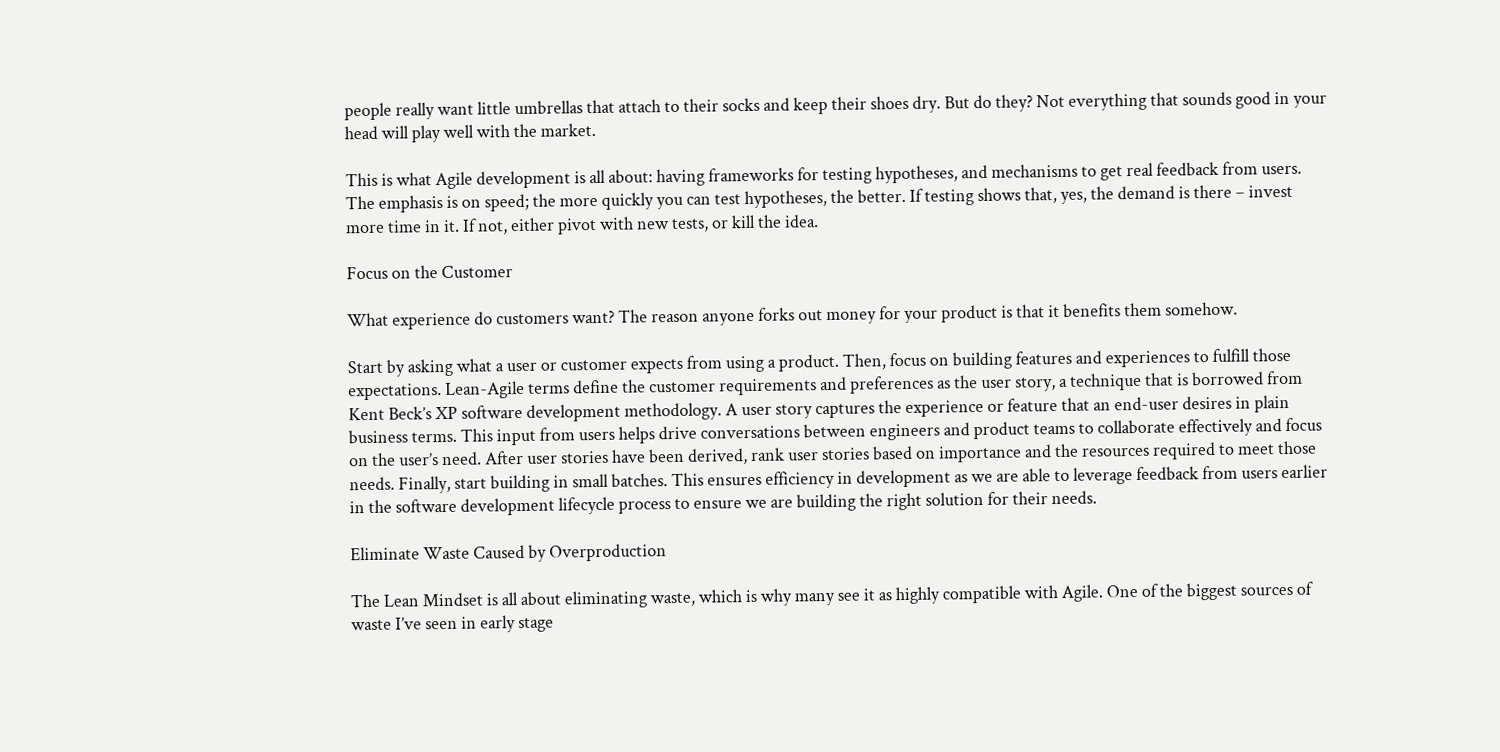people really want little umbrellas that attach to their socks and keep their shoes dry. But do they? Not everything that sounds good in your head will play well with the market.

This is what Agile development is all about: having frameworks for testing hypotheses, and mechanisms to get real feedback from users. The emphasis is on speed; the more quickly you can test hypotheses, the better. If testing shows that, yes, the demand is there – invest more time in it. If not, either pivot with new tests, or kill the idea.

Focus on the Customer

What experience do customers want? The reason anyone forks out money for your product is that it benefits them somehow.

Start by asking what a user or customer expects from using a product. Then, focus on building features and experiences to fulfill those expectations. Lean-Agile terms define the customer requirements and preferences as the user story, a technique that is borrowed from Kent Beck’s XP software development methodology. A user story captures the experience or feature that an end-user desires in plain business terms. This input from users helps drive conversations between engineers and product teams to collaborate effectively and focus on the user’s need. After user stories have been derived, rank user stories based on importance and the resources required to meet those needs. Finally, start building in small batches. This ensures efficiency in development as we are able to leverage feedback from users earlier in the software development lifecycle process to ensure we are building the right solution for their needs.

Eliminate Waste Caused by Overproduction

The Lean Mindset is all about eliminating waste, which is why many see it as highly compatible with Agile. One of the biggest sources of waste I’ve seen in early stage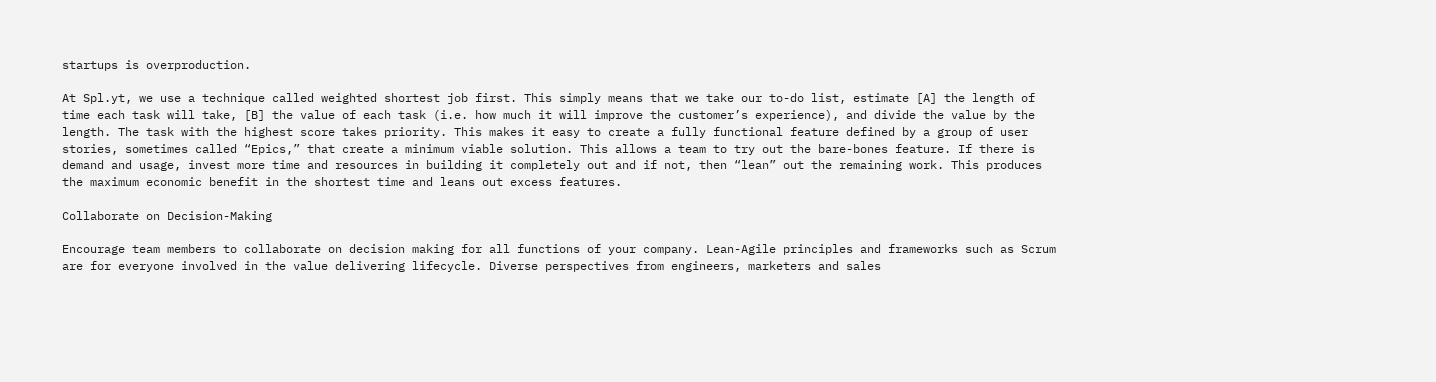startups is overproduction.

At Spl.yt, we use a technique called weighted shortest job first. This simply means that we take our to-do list, estimate [A] the length of time each task will take, [B] the value of each task (i.e. how much it will improve the customer’s experience), and divide the value by the length. The task with the highest score takes priority. This makes it easy to create a fully functional feature defined by a group of user stories, sometimes called “Epics,” that create a minimum viable solution. This allows a team to try out the bare-bones feature. If there is demand and usage, invest more time and resources in building it completely out and if not, then “lean” out the remaining work. This produces the maximum economic benefit in the shortest time and leans out excess features.

Collaborate on Decision-Making

Encourage team members to collaborate on decision making for all functions of your company. Lean-Agile principles and frameworks such as Scrum are for everyone involved in the value delivering lifecycle. Diverse perspectives from engineers, marketers and sales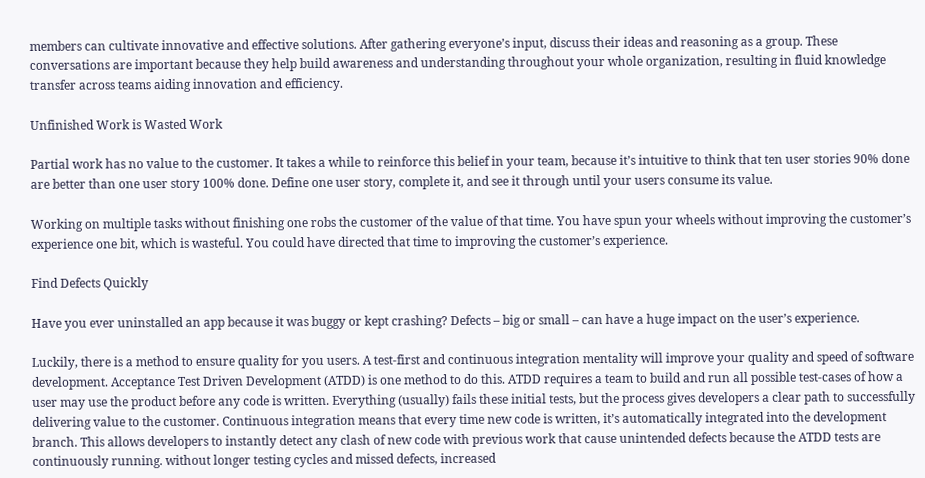members can cultivate innovative and effective solutions. After gathering everyone’s input, discuss their ideas and reasoning as a group. These conversations are important because they help build awareness and understanding throughout your whole organization, resulting in fluid knowledge transfer across teams aiding innovation and efficiency.

Unfinished Work is Wasted Work

Partial work has no value to the customer. It takes a while to reinforce this belief in your team, because it’s intuitive to think that ten user stories 90% done are better than one user story 100% done. Define one user story, complete it, and see it through until your users consume its value.

Working on multiple tasks without finishing one robs the customer of the value of that time. You have spun your wheels without improving the customer’s experience one bit, which is wasteful. You could have directed that time to improving the customer’s experience.

Find Defects Quickly

Have you ever uninstalled an app because it was buggy or kept crashing? Defects – big or small – can have a huge impact on the user’s experience.

Luckily, there is a method to ensure quality for you users. A test-first and continuous integration mentality will improve your quality and speed of software development. Acceptance Test Driven Development (ATDD) is one method to do this. ATDD requires a team to build and run all possible test-cases of how a user may use the product before any code is written. Everything (usually) fails these initial tests, but the process gives developers a clear path to successfully delivering value to the customer. Continuous integration means that every time new code is written, it’s automatically integrated into the development branch. This allows developers to instantly detect any clash of new code with previous work that cause unintended defects because the ATDD tests are continuously running. without longer testing cycles and missed defects, increased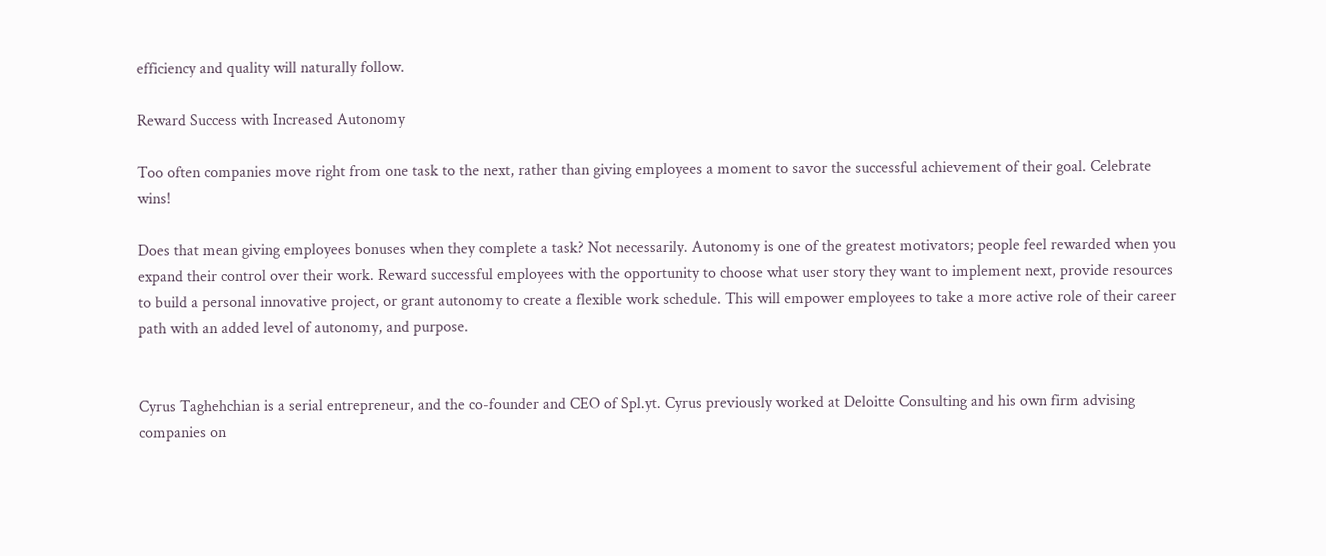efficiency and quality will naturally follow.

Reward Success with Increased Autonomy

Too often companies move right from one task to the next, rather than giving employees a moment to savor the successful achievement of their goal. Celebrate wins!

Does that mean giving employees bonuses when they complete a task? Not necessarily. Autonomy is one of the greatest motivators; people feel rewarded when you expand their control over their work. Reward successful employees with the opportunity to choose what user story they want to implement next, provide resources to build a personal innovative project, or grant autonomy to create a flexible work schedule. This will empower employees to take a more active role of their career path with an added level of autonomy, and purpose.


Cyrus Taghehchian is a serial entrepreneur, and the co-founder and CEO of Spl.yt. Cyrus previously worked at Deloitte Consulting and his own firm advising companies on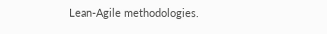Lean-Agile methodologies.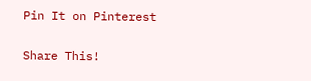Pin It on Pinterest

Share This!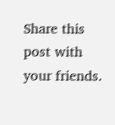Share this post with your friends.